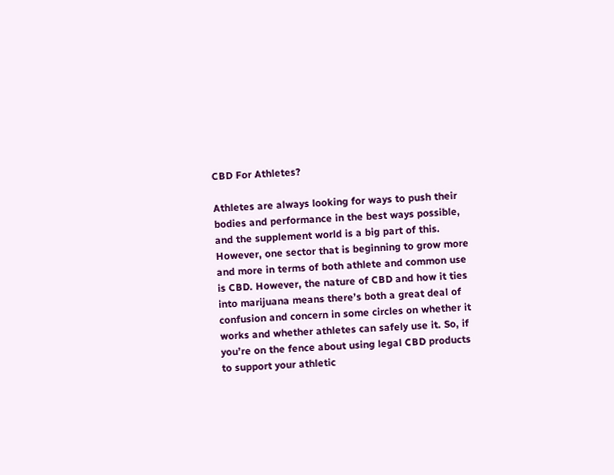CBD For Athletes?

Athletes are always looking for ways to push their bodies and performance in the best ways possible, and the supplement world is a big part of this. However, one sector that is beginning to grow more and more in terms of both athlete and common use is CBD. However, the nature of CBD and how it ties into marijuana means there’s both a great deal of confusion and concern in some circles on whether it works and whether athletes can safely use it. So, if you’re on the fence about using legal CBD products to support your athletic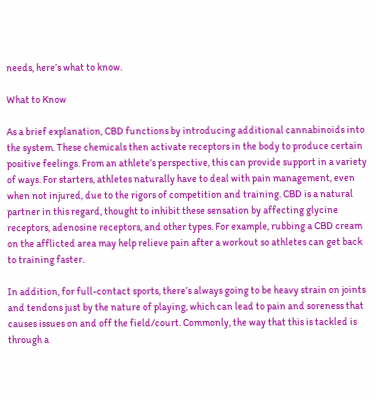needs, here’s what to know.

What to Know

As a brief explanation, CBD functions by introducing additional cannabinoids into the system. These chemicals then activate receptors in the body to produce certain positive feelings. From an athlete’s perspective, this can provide support in a variety of ways. For starters, athletes naturally have to deal with pain management, even when not injured, due to the rigors of competition and training. CBD is a natural partner in this regard, thought to inhibit these sensation by affecting glycine receptors, adenosine receptors, and other types. For example, rubbing a CBD cream on the afflicted area may help relieve pain after a workout so athletes can get back to training faster.

In addition, for full-contact sports, there’s always going to be heavy strain on joints and tendons just by the nature of playing, which can lead to pain and soreness that causes issues on and off the field/court. Commonly, the way that this is tackled is through a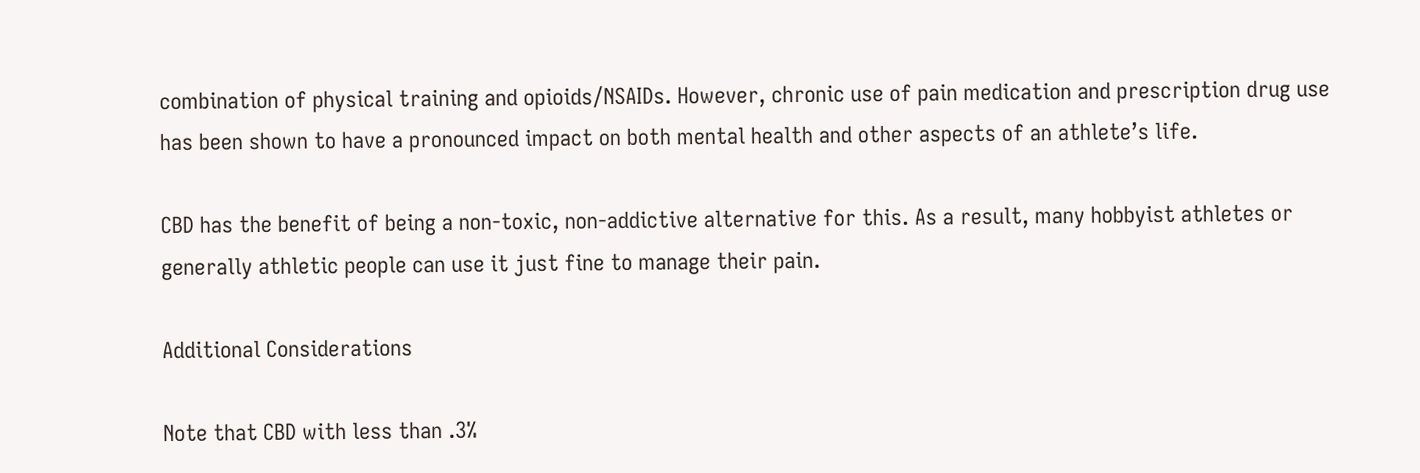combination of physical training and opioids/NSAIDs. However, chronic use of pain medication and prescription drug use has been shown to have a pronounced impact on both mental health and other aspects of an athlete’s life.

CBD has the benefit of being a non-toxic, non-addictive alternative for this. As a result, many hobbyist athletes or generally athletic people can use it just fine to manage their pain.

Additional Considerations

Note that CBD with less than .3%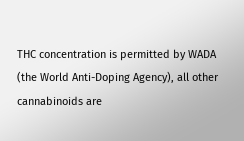THC concentration is permitted by WADA (the World Anti-Doping Agency), all other cannabinoids are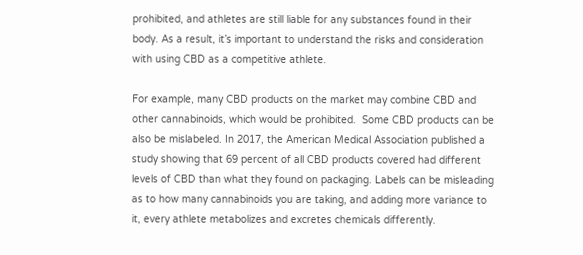prohibited, and athletes are still liable for any substances found in their body. As a result, it’s important to understand the risks and consideration with using CBD as a competitive athlete.

For example, many CBD products on the market may combine CBD and other cannabinoids, which would be prohibited.  Some CBD products can be also be mislabeled. In 2017, the American Medical Association published a study showing that 69 percent of all CBD products covered had different levels of CBD than what they found on packaging. Labels can be misleading as to how many cannabinoids you are taking, and adding more variance to it, every athlete metabolizes and excretes chemicals differently.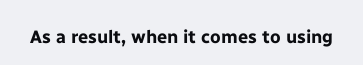As a result, when it comes to using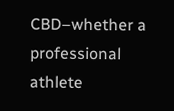CBD–whether a professional athlete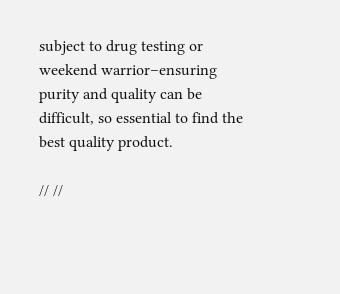subject to drug testing or weekend warrior–ensuring purity and quality can be difficult, so essential to find the best quality product.

// //